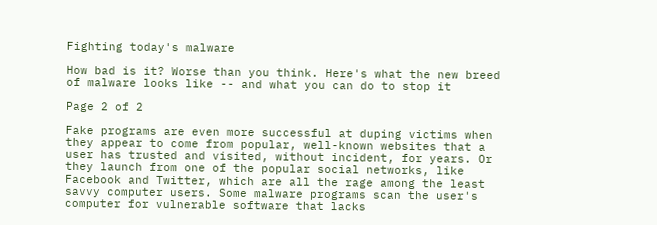Fighting today's malware

How bad is it? Worse than you think. Here's what the new breed of malware looks like -- and what you can do to stop it

Page 2 of 2

Fake programs are even more successful at duping victims when they appear to come from popular, well-known websites that a user has trusted and visited, without incident, for years. Or they launch from one of the popular social networks, like Facebook and Twitter, which are all the rage among the least savvy computer users. Some malware programs scan the user's computer for vulnerable software that lacks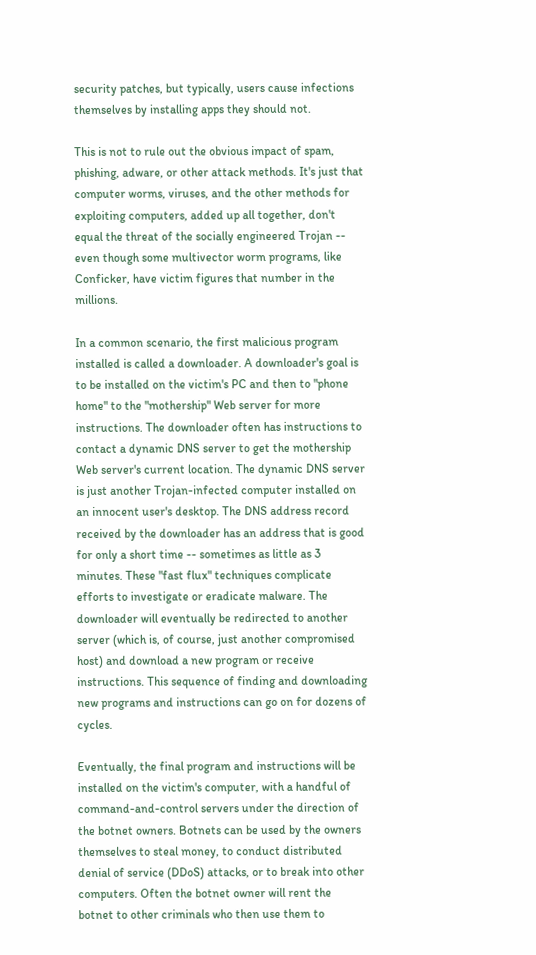security patches, but typically, users cause infections themselves by installing apps they should not.

This is not to rule out the obvious impact of spam, phishing, adware, or other attack methods. It's just that computer worms, viruses, and the other methods for exploiting computers, added up all together, don't equal the threat of the socially engineered Trojan -- even though some multivector worm programs, like Conficker, have victim figures that number in the millions.

In a common scenario, the first malicious program installed is called a downloader. A downloader's goal is to be installed on the victim's PC and then to "phone home" to the "mothership" Web server for more instructions. The downloader often has instructions to contact a dynamic DNS server to get the mothership Web server's current location. The dynamic DNS server is just another Trojan-infected computer installed on an innocent user's desktop. The DNS address record received by the downloader has an address that is good for only a short time -- sometimes as little as 3 minutes. These "fast flux" techniques complicate efforts to investigate or eradicate malware. The downloader will eventually be redirected to another server (which is, of course, just another compromised host) and download a new program or receive instructions. This sequence of finding and downloading new programs and instructions can go on for dozens of cycles.

Eventually, the final program and instructions will be installed on the victim's computer, with a handful of command-and-control servers under the direction of the botnet owners. Botnets can be used by the owners themselves to steal money, to conduct distributed denial of service (DDoS) attacks, or to break into other computers. Often the botnet owner will rent the botnet to other criminals who then use them to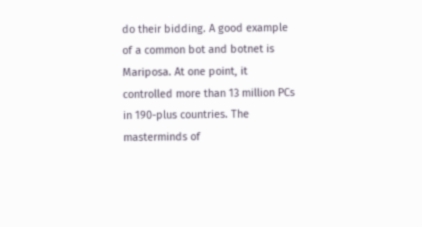do their bidding. A good example of a common bot and botnet is Mariposa. At one point, it controlled more than 13 million PCs in 190-plus countries. The masterminds of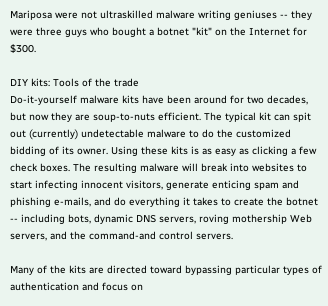Mariposa were not ultraskilled malware writing geniuses -- they were three guys who bought a botnet "kit" on the Internet for $300.

DIY kits: Tools of the trade
Do-it-yourself malware kits have been around for two decades, but now they are soup-to-nuts efficient. The typical kit can spit out (currently) undetectable malware to do the customized bidding of its owner. Using these kits is as easy as clicking a few check boxes. The resulting malware will break into websites to start infecting innocent visitors, generate enticing spam and phishing e-mails, and do everything it takes to create the botnet -- including bots, dynamic DNS servers, roving mothership Web servers, and the command-and control servers.

Many of the kits are directed toward bypassing particular types of authentication and focus on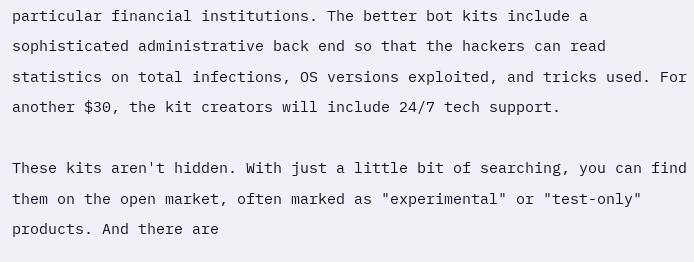particular financial institutions. The better bot kits include a sophisticated administrative back end so that the hackers can read statistics on total infections, OS versions exploited, and tricks used. For another $30, the kit creators will include 24/7 tech support.

These kits aren't hidden. With just a little bit of searching, you can find them on the open market, often marked as "experimental" or "test-only" products. And there are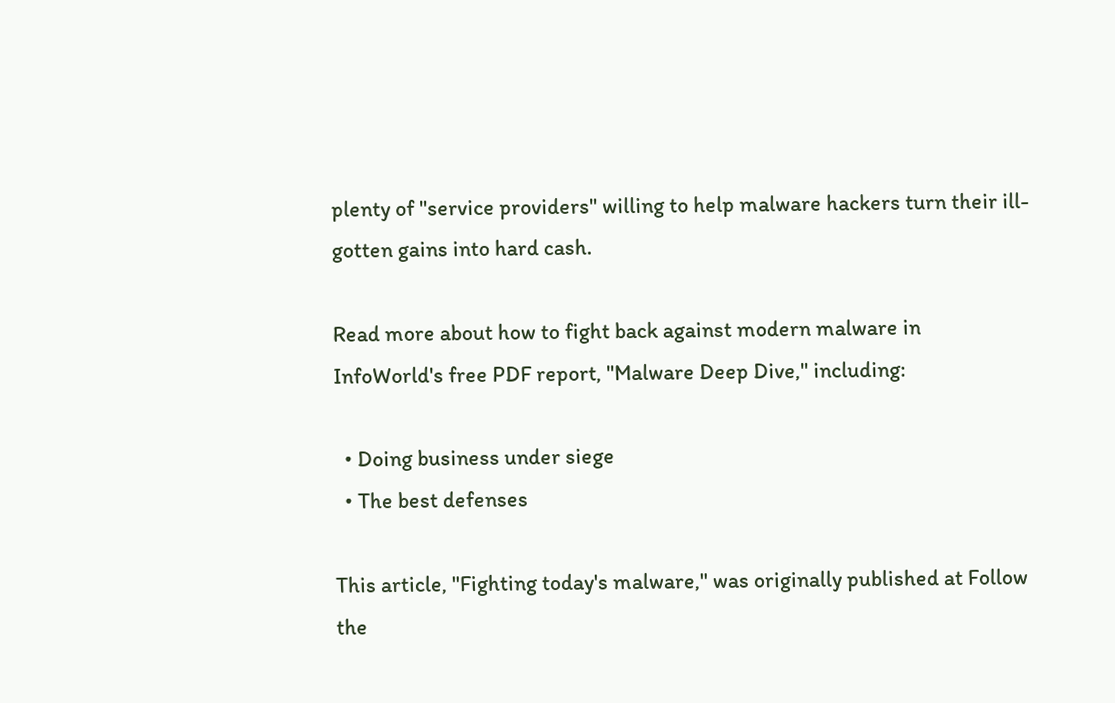plenty of "service providers" willing to help malware hackers turn their ill-gotten gains into hard cash.

Read more about how to fight back against modern malware in InfoWorld's free PDF report, "Malware Deep Dive," including:

  • Doing business under siege
  • The best defenses

This article, "Fighting today's malware," was originally published at Follow the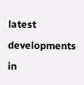latest developments in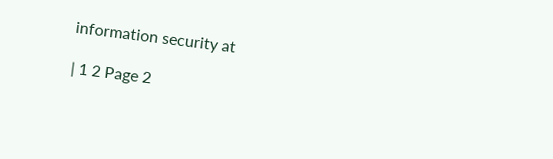information security at

| 1 2 Page 2